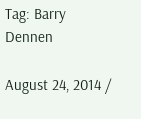Tag: Barry Dennen

August 24, 2014 /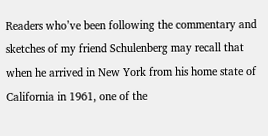Readers who’ve been following the commentary and sketches of my friend Schulenberg may recall that when he arrived in New York from his home state of California in 1961, one of the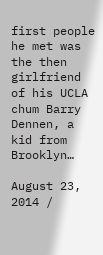first people he met was the then girlfriend of his UCLA chum Barry Dennen, a kid from Brooklyn…

August 23, 2014 /